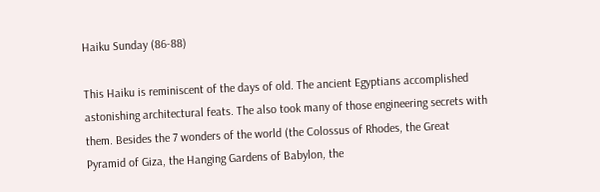Haiku Sunday (86-88)

This Haiku is reminiscent of the days of old. The ancient Egyptians accomplished astonishing architectural feats. The also took many of those engineering secrets with them. Besides the 7 wonders of the world (the Colossus of Rhodes, the Great Pyramid of Giza, the Hanging Gardens of Babylon, the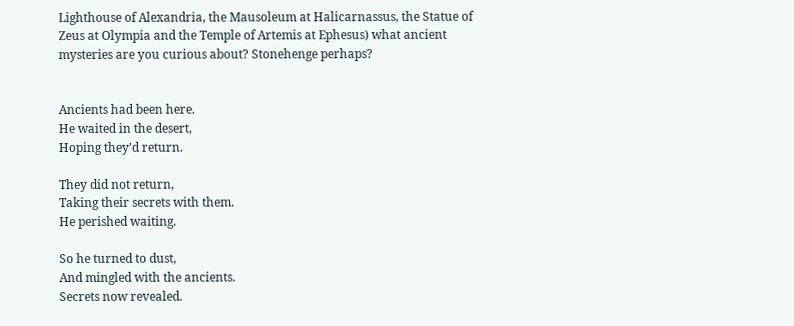Lighthouse of Alexandria, the Mausoleum at Halicarnassus, the Statue of Zeus at Olympia and the Temple of Artemis at Ephesus) what ancient mysteries are you curious about? Stonehenge perhaps?


Ancients had been here.
He waited in the desert,
Hoping they’d return.

They did not return,
Taking their secrets with them.
He perished waiting.

So he turned to dust,
And mingled with the ancients.
Secrets now revealed.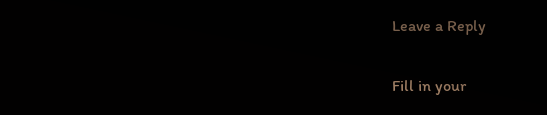Leave a Reply

Fill in your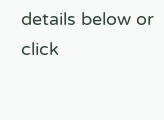details below or click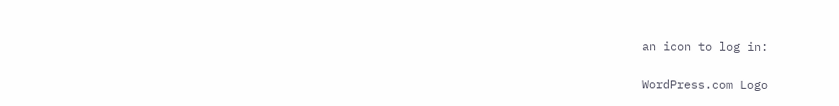an icon to log in:

WordPress.com Logo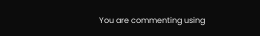You are commenting using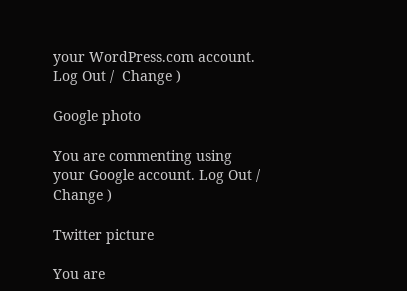your WordPress.com account. Log Out /  Change )

Google photo

You are commenting using your Google account. Log Out /  Change )

Twitter picture

You are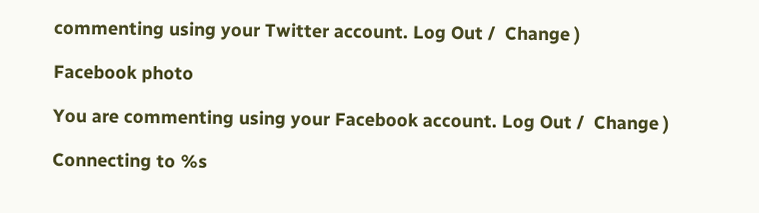commenting using your Twitter account. Log Out /  Change )

Facebook photo

You are commenting using your Facebook account. Log Out /  Change )

Connecting to %s